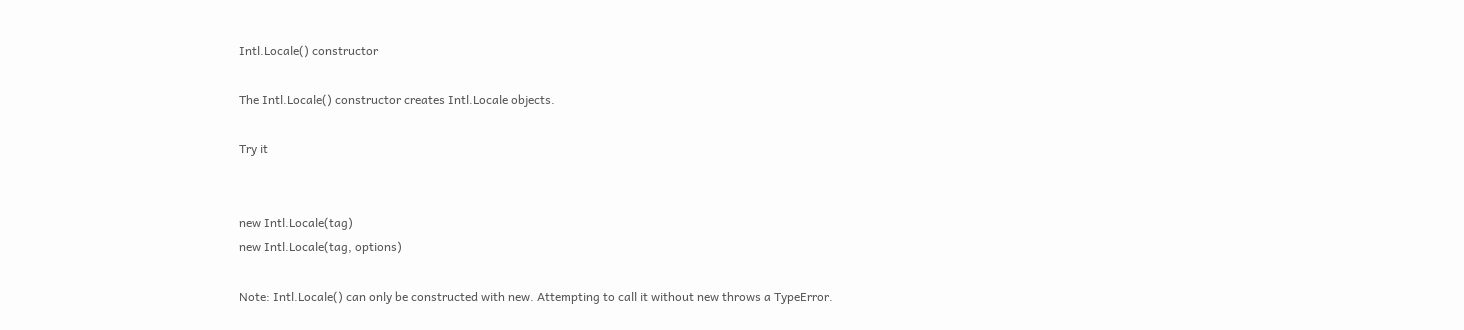Intl.Locale() constructor

The Intl.Locale() constructor creates Intl.Locale objects.

Try it


new Intl.Locale(tag)
new Intl.Locale(tag, options)

Note: Intl.Locale() can only be constructed with new. Attempting to call it without new throws a TypeError.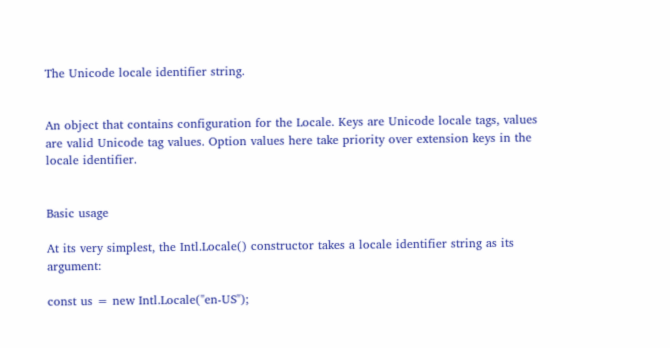The Unicode locale identifier string.


An object that contains configuration for the Locale. Keys are Unicode locale tags, values are valid Unicode tag values. Option values here take priority over extension keys in the locale identifier.


Basic usage

At its very simplest, the Intl.Locale() constructor takes a locale identifier string as its argument:

const us = new Intl.Locale("en-US");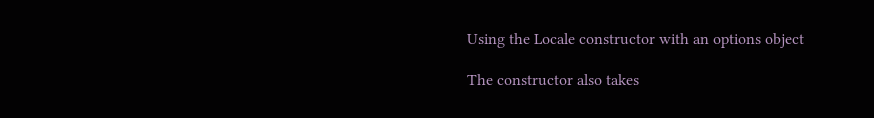Using the Locale constructor with an options object

The constructor also takes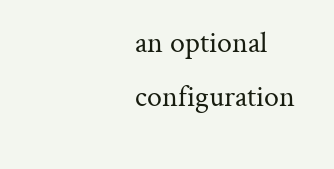an optional configuration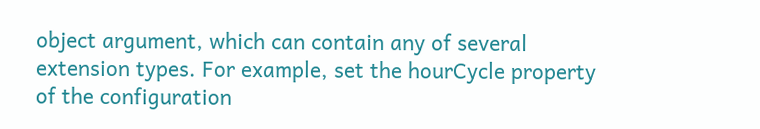object argument, which can contain any of several extension types. For example, set the hourCycle property of the configuration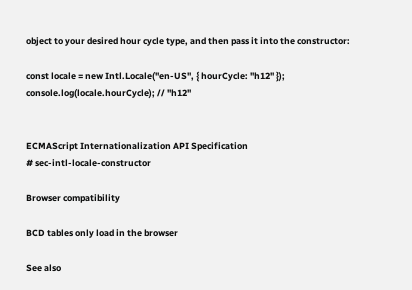object to your desired hour cycle type, and then pass it into the constructor:

const locale = new Intl.Locale("en-US", { hourCycle: "h12" });
console.log(locale.hourCycle); // "h12"


ECMAScript Internationalization API Specification
# sec-intl-locale-constructor

Browser compatibility

BCD tables only load in the browser

See also